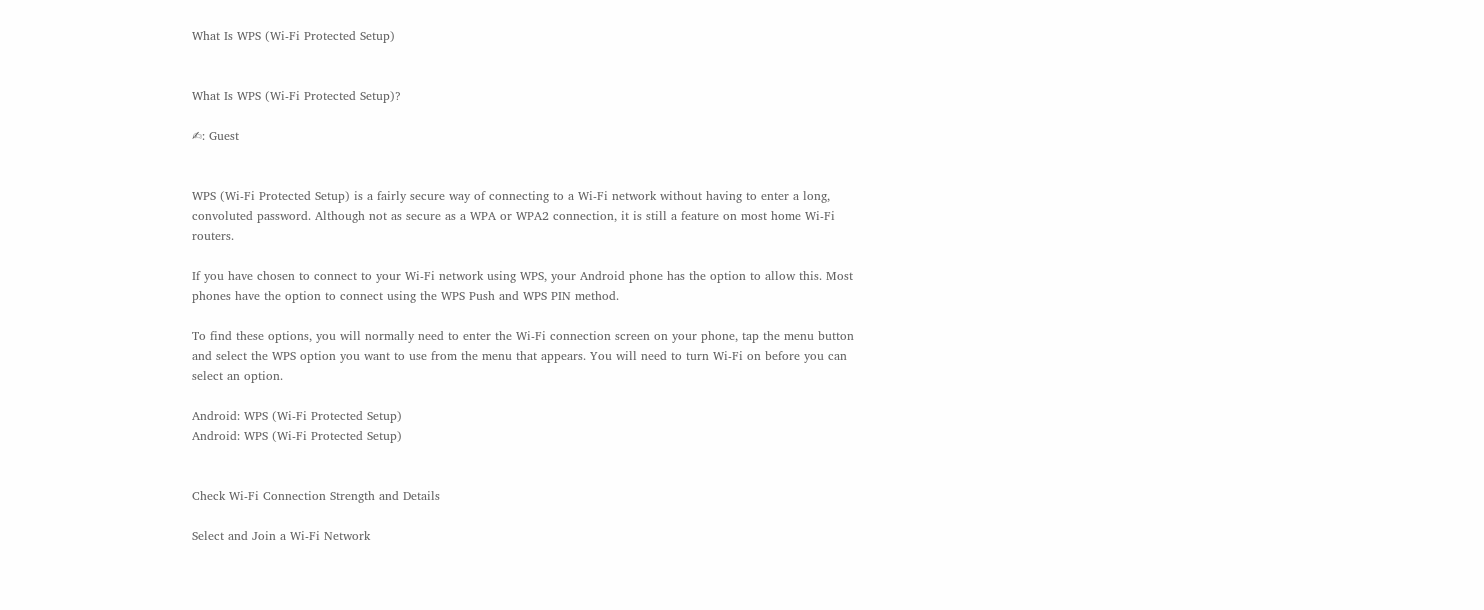What Is WPS (Wi-Fi Protected Setup)


What Is WPS (Wi-Fi Protected Setup)?

✍: Guest


WPS (Wi-Fi Protected Setup) is a fairly secure way of connecting to a Wi-Fi network without having to enter a long, convoluted password. Although not as secure as a WPA or WPA2 connection, it is still a feature on most home Wi-Fi routers.

If you have chosen to connect to your Wi-Fi network using WPS, your Android phone has the option to allow this. Most phones have the option to connect using the WPS Push and WPS PIN method.

To find these options, you will normally need to enter the Wi-Fi connection screen on your phone, tap the menu button and select the WPS option you want to use from the menu that appears. You will need to turn Wi-Fi on before you can select an option.

Android: WPS (Wi-Fi Protected Setup)
Android: WPS (Wi-Fi Protected Setup)


Check Wi-Fi Connection Strength and Details

Select and Join a Wi-Fi Network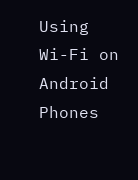Using Wi-Fi on Android Phones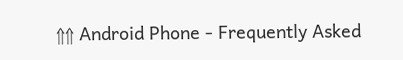⇑⇑ Android Phone - Frequently Asked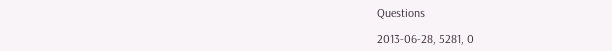Questions

2013-06-28, 5281, 0